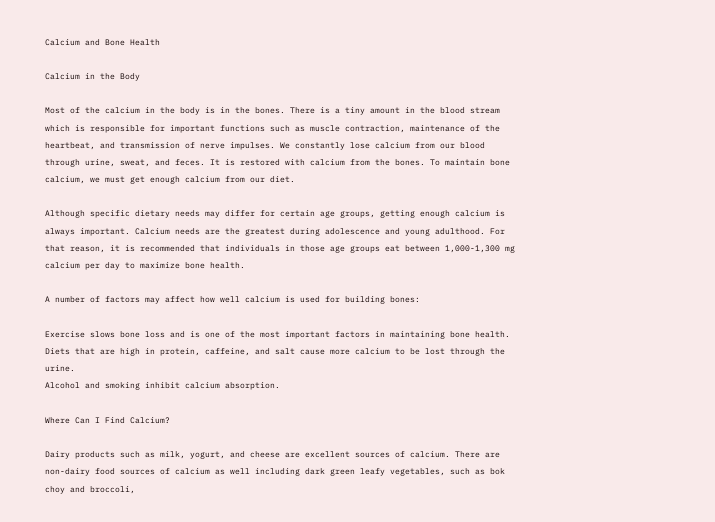Calcium and Bone Health

Calcium in the Body

Most of the calcium in the body is in the bones. There is a tiny amount in the blood stream which is responsible for important functions such as muscle contraction, maintenance of the heartbeat, and transmission of nerve impulses. We constantly lose calcium from our blood through urine, sweat, and feces. It is restored with calcium from the bones. To maintain bone calcium, we must get enough calcium from our diet.

Although specific dietary needs may differ for certain age groups, getting enough calcium is always important. Calcium needs are the greatest during adolescence and young adulthood. For that reason, it is recommended that individuals in those age groups eat between 1,000-1,300 mg calcium per day to maximize bone health.

A number of factors may affect how well calcium is used for building bones:

Exercise slows bone loss and is one of the most important factors in maintaining bone health.
Diets that are high in protein, caffeine, and salt cause more calcium to be lost through the urine.
Alcohol and smoking inhibit calcium absorption.

Where Can I Find Calcium?

Dairy products such as milk, yogurt, and cheese are excellent sources of calcium. There are non-dairy food sources of calcium as well including dark green leafy vegetables, such as bok choy and broccoli,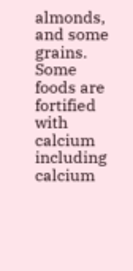almonds, and some grains. Some foods are fortified with calcium including calcium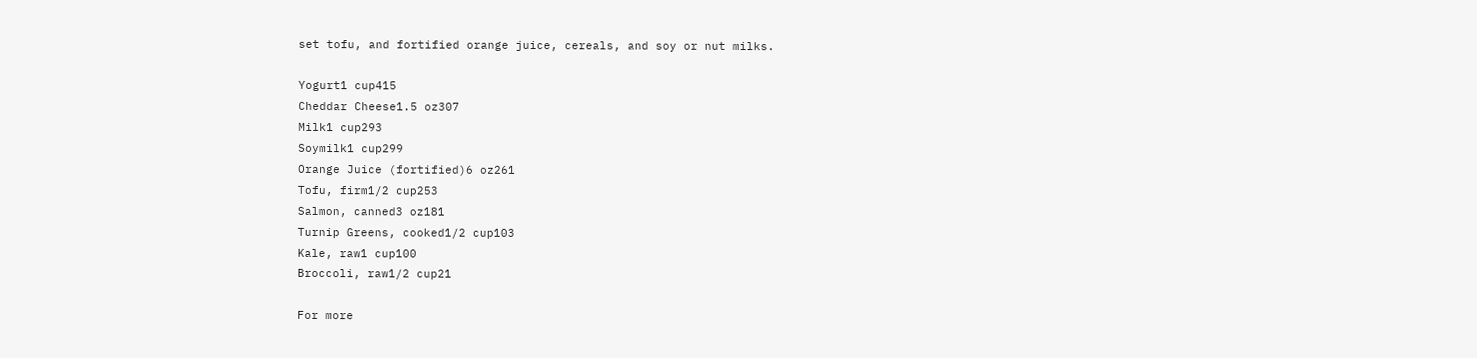set tofu, and fortified orange juice, cereals, and soy or nut milks.

Yogurt1 cup415
Cheddar Cheese1.5 oz307
Milk1 cup293
Soymilk1 cup299
Orange Juice (fortified)6 oz261
Tofu, firm1/2 cup253
Salmon, canned3 oz181
Turnip Greens, cooked1/2 cup103
Kale, raw1 cup100
Broccoli, raw1/2 cup21

For more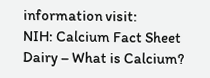information visit:
NIH: Calcium Fact Sheet Dairy – What is Calcium?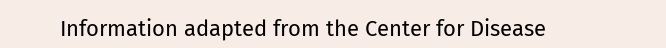Information adapted from the Center for Disease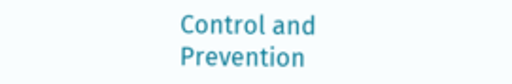Control and Prevention